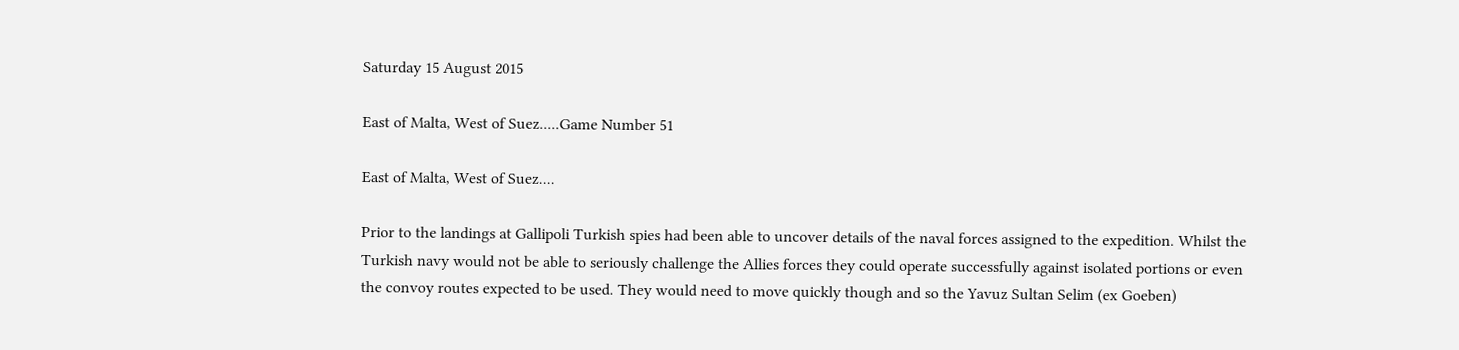Saturday 15 August 2015

East of Malta, West of Suez.....Game Number 51

East of Malta, West of Suez....

Prior to the landings at Gallipoli Turkish spies had been able to uncover details of the naval forces assigned to the expedition. Whilst the Turkish navy would not be able to seriously challenge the Allies forces they could operate successfully against isolated portions or even the convoy routes expected to be used. They would need to move quickly though and so the Yavuz Sultan Selim (ex Goeben)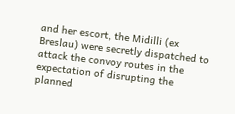and her escort, the Midilli (ex Breslau) were secretly dispatched to attack the convoy routes in the expectation of disrupting the planned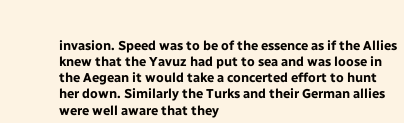invasion. Speed was to be of the essence as if the Allies knew that the Yavuz had put to sea and was loose in the Aegean it would take a concerted effort to hunt her down. Similarly the Turks and their German allies were well aware that they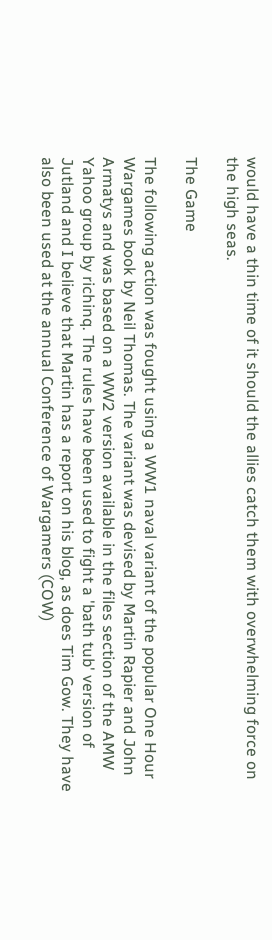would have a thin time of it should the allies catch them with overwhelming force on the high seas.

The Game

The following action was fought using a WW1 naval variant of the popular One Hour Wargames book by Neil Thomas. The variant was devised by Martin Rapier and John Armatys and was based on a WW2 version available in the files section of the AMW Yahoo group by richinq. The rules have been used to fight a 'bath tub' version of Jutland and I believe that Martin has a report on his blog, as does Tim Gow. They have also been used at the annual Conference of Wargamers (COW)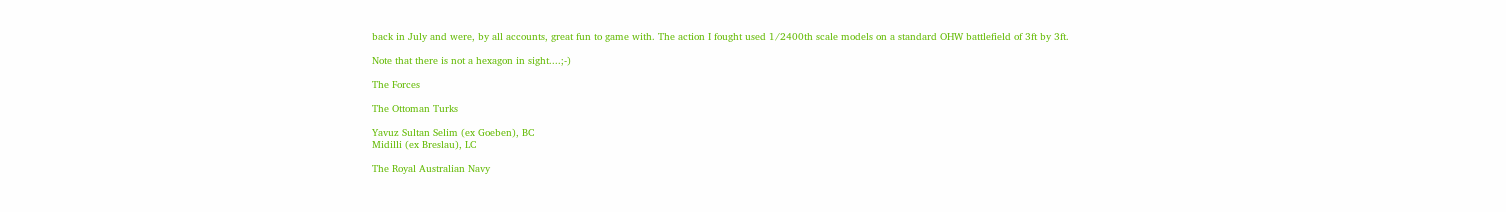back in July and were, by all accounts, great fun to game with. The action I fought used 1/2400th scale models on a standard OHW battlefield of 3ft by 3ft.

Note that there is not a hexagon in sight....;-)

The Forces

The Ottoman Turks

Yavuz Sultan Selim (ex Goeben), BC
Midilli (ex Breslau), LC

The Royal Australian Navy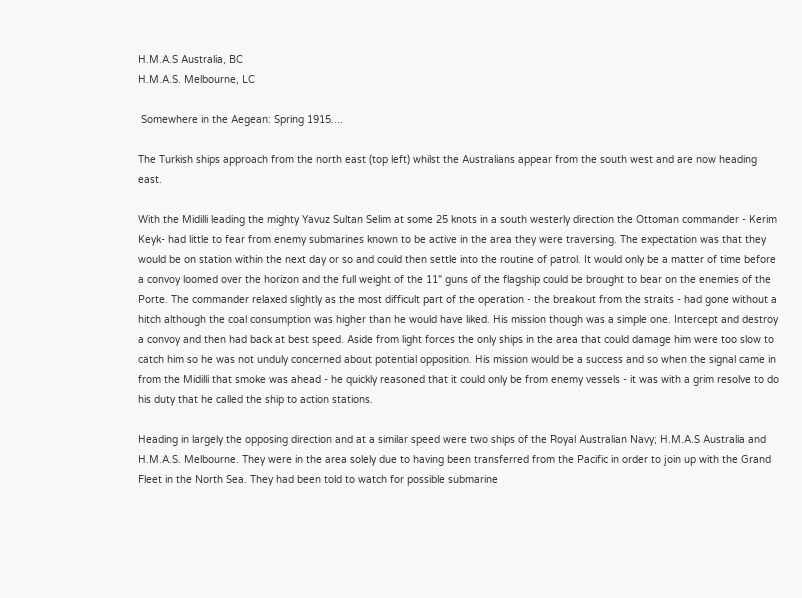H.M.A.S Australia, BC
H.M.A.S. Melbourne, LC

 Somewhere in the Aegean: Spring 1915....

The Turkish ships approach from the north east (top left) whilst the Australians appear from the south west and are now heading east.

With the Midilli leading the mighty Yavuz Sultan Selim at some 25 knots in a south westerly direction the Ottoman commander - Kerim Keyk- had little to fear from enemy submarines known to be active in the area they were traversing. The expectation was that they would be on station within the next day or so and could then settle into the routine of patrol. It would only be a matter of time before a convoy loomed over the horizon and the full weight of the 11" guns of the flagship could be brought to bear on the enemies of the Porte. The commander relaxed slightly as the most difficult part of the operation - the breakout from the straits - had gone without a hitch although the coal consumption was higher than he would have liked. His mission though was a simple one. Intercept and destroy a convoy and then had back at best speed. Aside from light forces the only ships in the area that could damage him were too slow to catch him so he was not unduly concerned about potential opposition. His mission would be a success and so when the signal came in from the Midilli that smoke was ahead - he quickly reasoned that it could only be from enemy vessels - it was with a grim resolve to do his duty that he called the ship to action stations.

Heading in largely the opposing direction and at a similar speed were two ships of the Royal Australian Navy; H.M.A.S Australia and H.M.A.S. Melbourne. They were in the area solely due to having been transferred from the Pacific in order to join up with the Grand Fleet in the North Sea. They had been told to watch for possible submarine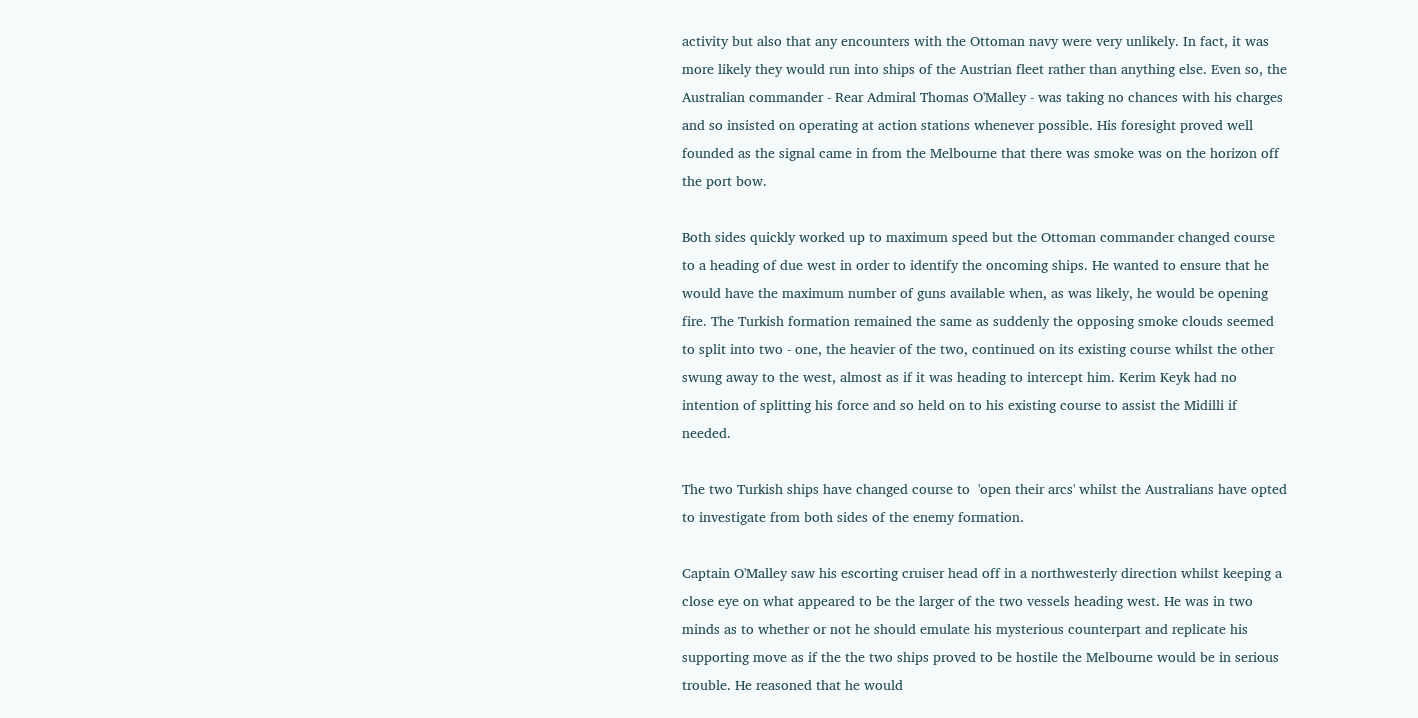activity but also that any encounters with the Ottoman navy were very unlikely. In fact, it was more likely they would run into ships of the Austrian fleet rather than anything else. Even so, the Australian commander - Rear Admiral Thomas O'Malley - was taking no chances with his charges and so insisted on operating at action stations whenever possible. His foresight proved well founded as the signal came in from the Melbourne that there was smoke was on the horizon off the port bow.

Both sides quickly worked up to maximum speed but the Ottoman commander changed course to a heading of due west in order to identify the oncoming ships. He wanted to ensure that he would have the maximum number of guns available when, as was likely, he would be opening fire. The Turkish formation remained the same as suddenly the opposing smoke clouds seemed to split into two - one, the heavier of the two, continued on its existing course whilst the other swung away to the west, almost as if it was heading to intercept him. Kerim Keyk had no intention of splitting his force and so held on to his existing course to assist the Midilli if needed.

The two Turkish ships have changed course to  'open their arcs' whilst the Australians have opted to investigate from both sides of the enemy formation.

Captain O'Malley saw his escorting cruiser head off in a northwesterly direction whilst keeping a close eye on what appeared to be the larger of the two vessels heading west. He was in two minds as to whether or not he should emulate his mysterious counterpart and replicate his supporting move as if the the two ships proved to be hostile the Melbourne would be in serious trouble. He reasoned that he would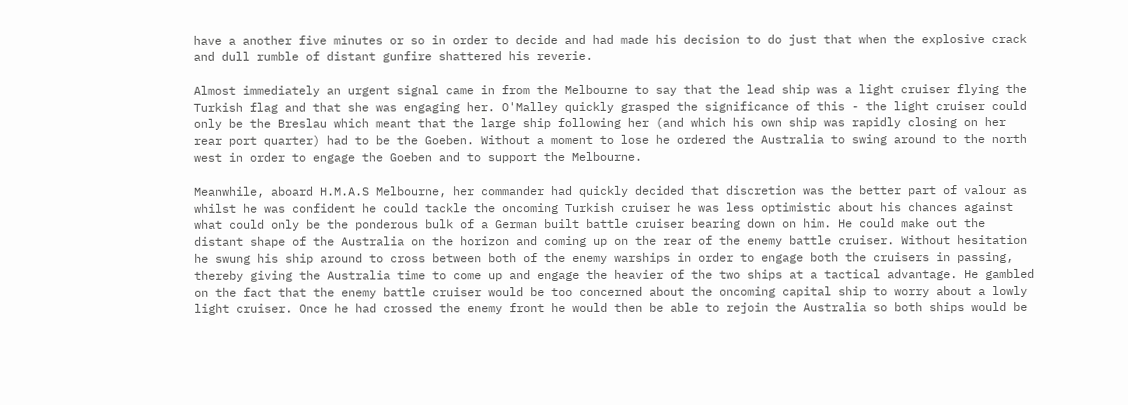have a another five minutes or so in order to decide and had made his decision to do just that when the explosive crack and dull rumble of distant gunfire shattered his reverie.

Almost immediately an urgent signal came in from the Melbourne to say that the lead ship was a light cruiser flying the Turkish flag and that she was engaging her. O'Malley quickly grasped the significance of this - the light cruiser could only be the Breslau which meant that the large ship following her (and which his own ship was rapidly closing on her rear port quarter) had to be the Goeben. Without a moment to lose he ordered the Australia to swing around to the north west in order to engage the Goeben and to support the Melbourne.

Meanwhile, aboard H.M.A.S Melbourne, her commander had quickly decided that discretion was the better part of valour as whilst he was confident he could tackle the oncoming Turkish cruiser he was less optimistic about his chances against what could only be the ponderous bulk of a German built battle cruiser bearing down on him. He could make out the distant shape of the Australia on the horizon and coming up on the rear of the enemy battle cruiser. Without hesitation he swung his ship around to cross between both of the enemy warships in order to engage both the cruisers in passing, thereby giving the Australia time to come up and engage the heavier of the two ships at a tactical advantage. He gambled on the fact that the enemy battle cruiser would be too concerned about the oncoming capital ship to worry about a lowly light cruiser. Once he had crossed the enemy front he would then be able to rejoin the Australia so both ships would be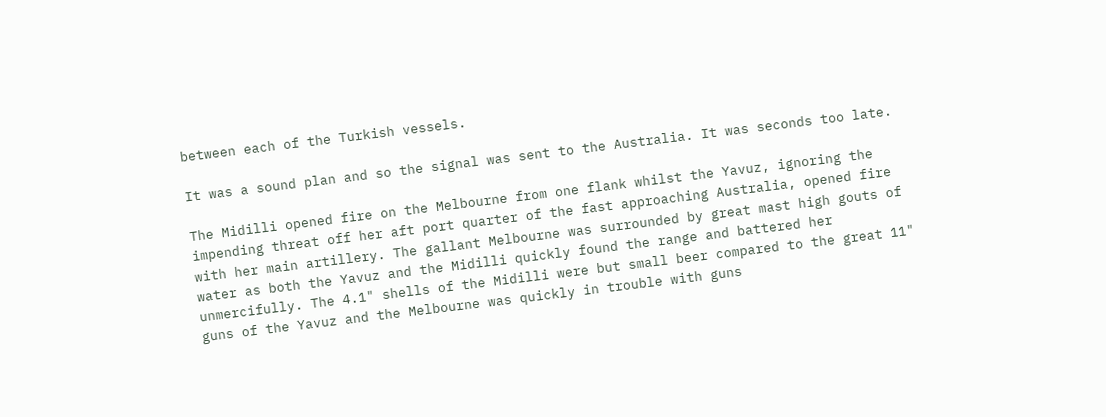between each of the Turkish vessels.

It was a sound plan and so the signal was sent to the Australia. It was seconds too late.

The Midilli opened fire on the Melbourne from one flank whilst the Yavuz, ignoring the impending threat off her aft port quarter of the fast approaching Australia, opened fire with her main artillery. The gallant Melbourne was surrounded by great mast high gouts of water as both the Yavuz and the Midilli quickly found the range and battered her unmercifully. The 4.1" shells of the Midilli were but small beer compared to the great 11" guns of the Yavuz and the Melbourne was quickly in trouble with guns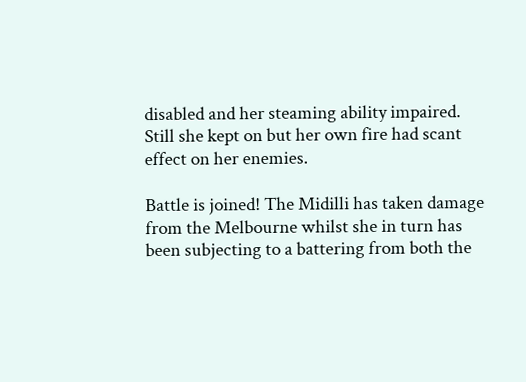disabled and her steaming ability impaired. Still she kept on but her own fire had scant effect on her enemies.

Battle is joined! The Midilli has taken damage from the Melbourne whilst she in turn has been subjecting to a battering from both the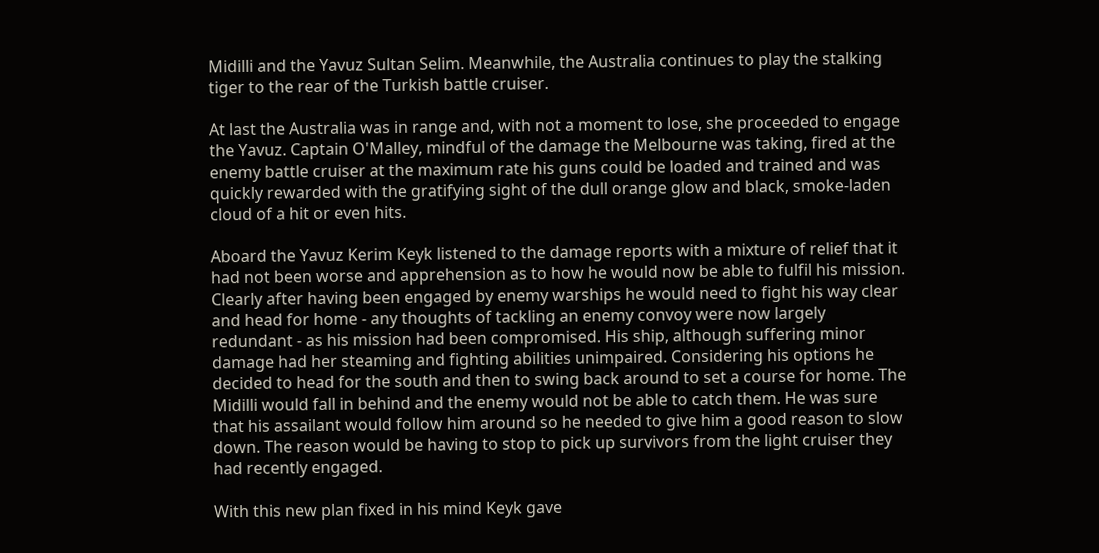Midilli and the Yavuz Sultan Selim. Meanwhile, the Australia continues to play the stalking tiger to the rear of the Turkish battle cruiser.

At last the Australia was in range and, with not a moment to lose, she proceeded to engage the Yavuz. Captain O'Malley, mindful of the damage the Melbourne was taking, fired at the enemy battle cruiser at the maximum rate his guns could be loaded and trained and was quickly rewarded with the gratifying sight of the dull orange glow and black, smoke-laden cloud of a hit or even hits.

Aboard the Yavuz Kerim Keyk listened to the damage reports with a mixture of relief that it had not been worse and apprehension as to how he would now be able to fulfil his mission. Clearly after having been engaged by enemy warships he would need to fight his way clear and head for home - any thoughts of tackling an enemy convoy were now largely redundant - as his mission had been compromised. His ship, although suffering minor damage had her steaming and fighting abilities unimpaired. Considering his options he decided to head for the south and then to swing back around to set a course for home. The Midilli would fall in behind and the enemy would not be able to catch them. He was sure that his assailant would follow him around so he needed to give him a good reason to slow down. The reason would be having to stop to pick up survivors from the light cruiser they had recently engaged.

With this new plan fixed in his mind Keyk gave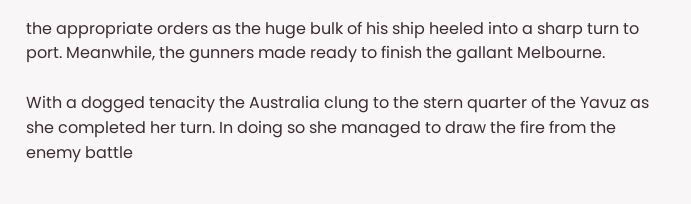the appropriate orders as the huge bulk of his ship heeled into a sharp turn to port. Meanwhile, the gunners made ready to finish the gallant Melbourne.

With a dogged tenacity the Australia clung to the stern quarter of the Yavuz as she completed her turn. In doing so she managed to draw the fire from the enemy battle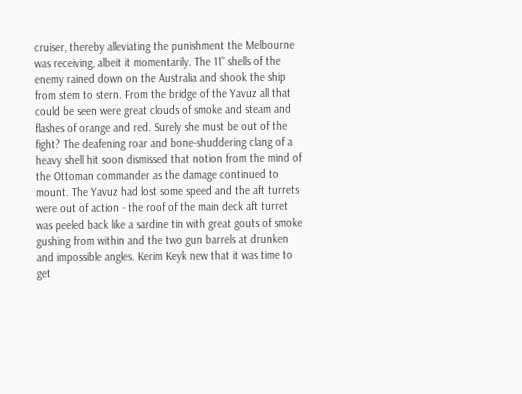cruiser, thereby alleviating the punishment the Melbourne was receiving, albeit it momentarily. The 11" shells of the enemy rained down on the Australia and shook the ship from stem to stern. From the bridge of the Yavuz all that could be seen were great clouds of smoke and steam and flashes of orange and red. Surely she must be out of the fight? The deafening roar and bone-shuddering clang of a heavy shell hit soon dismissed that notion from the mind of the Ottoman commander as the damage continued to mount. The Yavuz had lost some speed and the aft turrets were out of action - the roof of the main deck aft turret was peeled back like a sardine tin with great gouts of smoke gushing from within and the two gun barrels at drunken and impossible angles. Kerim Keyk new that it was time to get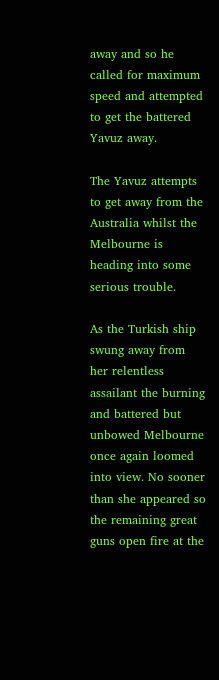away and so he called for maximum speed and attempted to get the battered Yavuz away.

The Yavuz attempts to get away from the Australia whilst the Melbourne is heading into some serious trouble.

As the Turkish ship swung away from her relentless assailant the burning and battered but unbowed Melbourne once again loomed into view. No sooner than she appeared so the remaining great guns open fire at the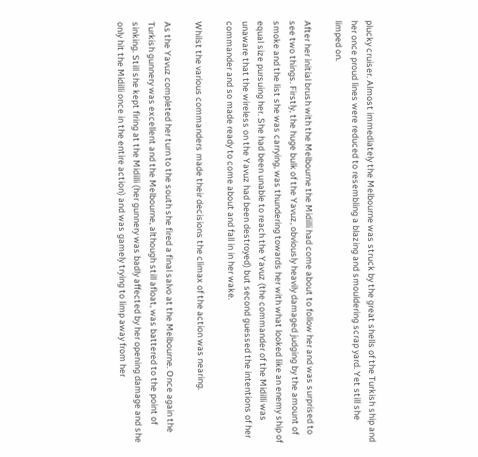plucky cruiser. Almost immediately the Melbourne was struck by the great shells of the Turkish ship and her once proud lines were reduced to resembling a blazing and smouldering scrap yard. Yet still she limped on.

After her initial brush with the Melbourne the Midilli had come about to follow her and was surprised to see two things. Firstly, the huge bulk of the Yavuz, obviously heavily damaged judging by the amount of smoke and the list she was carrying, was thundering towards her with what looked like an enemy ship of equal size pursuing her. She had been unable to reach the Yavuz (the commander of the Midilli was unaware that the wireless on the Yavuz had been destroyed) but second guessed the intentions of her commander and so made ready to come about and fall in in her wake.

Whilst the various commanders made their decisions the climax of the action was nearing.

As the Yavuz completed her turn to the south she fired a final salvo at the Melbourne. Once again the Turkish gunnery was excellent and the Melbourne, although still afloat, was battered to the point of sinking. Still she kept firing at the Midilli (her gunnery was badly affected by her opening damage and she only hit the Midilli once in the entire action) and was gamely trying to limp away from her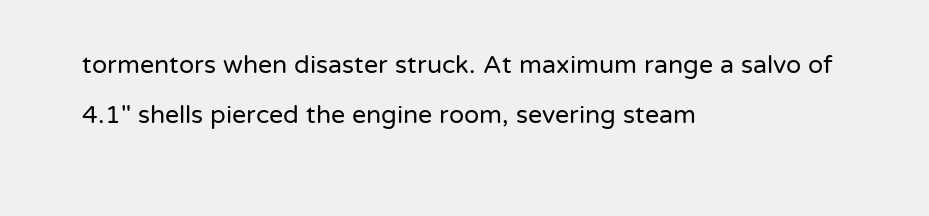tormentors when disaster struck. At maximum range a salvo of 4.1" shells pierced the engine room, severing steam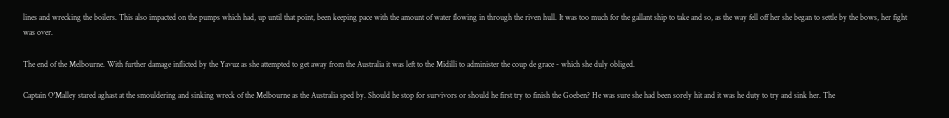lines and wrecking the boilers. This also impacted on the pumps which had, up until that point, been keeping pace with the amount of water flowing in through the riven hull. It was too much for the gallant ship to take and so, as the way fell off her she began to settle by the bows, her fight was over.

The end of the Melbourne. With further damage inflicted by the Yavuz as she attempted to get away from the Australia it was left to the Midilli to administer the coup de grace - which she duly obliged.

Captain O'Malley stared aghast at the smouldering and sinking wreck of the Melbourne as the Australia sped by. Should he stop for survivors or should he first try to finish the Goeben? He was sure she had been sorely hit and it was he duty to try and sink her. The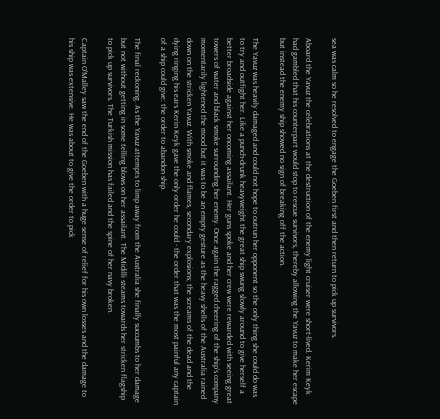sea was calm so he resolved to engage the Goeben first and then return to pick up survivors.

Aboard the Yavuz the celebrations at the destruction of the enemy light cruiser were short-lived. Kerim Keyk had gambled that his counterpart would stop to rescue survivors, thereby allowing the Yavuz to make her escape but instead the enemy ship showed no sign of breaking off the action.

The Yavuz was heavily damaged and could not hope to outrun her opponent so the only thing she could do was to try and outfight her. Like a punch-drunk heavyweight the great ship swung slowly around to give herself a better broadside against her oncoming assailant. Her guns spoke and her crew were rewarded with seeing great towers of water and black smoke surrounding her enemy. Once again the ragged cheering of the ship's company momentarily lightened the mood but it was to be an empty gesture as the heavy shells of the Australia rained down on the stricken Yavuz. With smoke and flames, secondary explosions; the screams of the dead and the dying ringing his ears Kerin Keyk gave the only order he could - the order that was the most painful any captain of a ship could give: the order to abandon ship.

The final reckoning. As the Yavuz attempts to limp away from the Australia she finally succumbs to her damage but not without getting in some telling blows on her assailant. The Midilli steams towards her stricken flagship to pick up survivors. The Turkish mission has failed and the spine of her navy broken.

Captain O'Malley saw the end of the Goeben with a huge sense of relief for his own losses and the damage to his ship was extensive. He was about to give the order to pick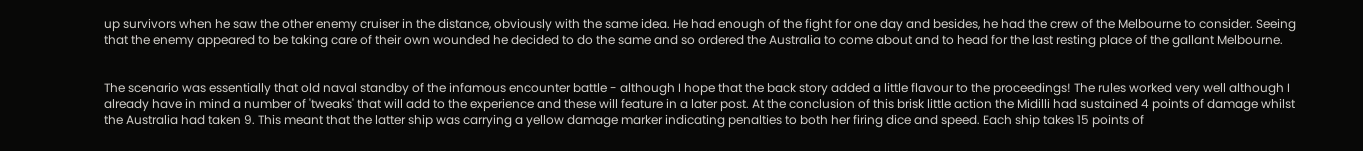up survivors when he saw the other enemy cruiser in the distance, obviously with the same idea. He had enough of the fight for one day and besides, he had the crew of the Melbourne to consider. Seeing that the enemy appeared to be taking care of their own wounded he decided to do the same and so ordered the Australia to come about and to head for the last resting place of the gallant Melbourne.


The scenario was essentially that old naval standby of the infamous encounter battle - although I hope that the back story added a little flavour to the proceedings! The rules worked very well although I already have in mind a number of 'tweaks' that will add to the experience and these will feature in a later post. At the conclusion of this brisk little action the Midilli had sustained 4 points of damage whilst the Australia had taken 9. This meant that the latter ship was carrying a yellow damage marker indicating penalties to both her firing dice and speed. Each ship takes 15 points of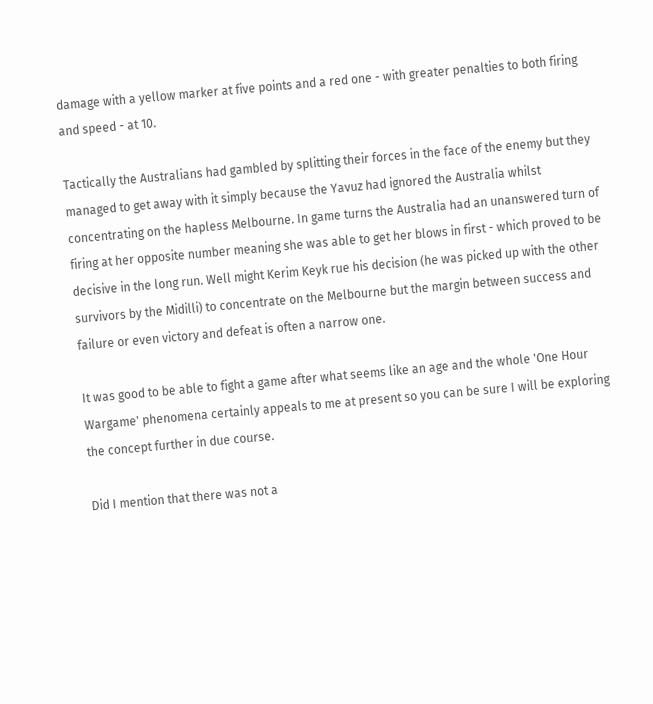damage with a yellow marker at five points and a red one - with greater penalties to both firing and speed - at 10.

Tactically the Australians had gambled by splitting their forces in the face of the enemy but they managed to get away with it simply because the Yavuz had ignored the Australia whilst concentrating on the hapless Melbourne. In game turns the Australia had an unanswered turn of firing at her opposite number meaning she was able to get her blows in first - which proved to be decisive in the long run. Well might Kerim Keyk rue his decision (he was picked up with the other survivors by the Midilli) to concentrate on the Melbourne but the margin between success and failure or even victory and defeat is often a narrow one.

It was good to be able to fight a game after what seems like an age and the whole 'One Hour Wargame' phenomena certainly appeals to me at present so you can be sure I will be exploring the concept further in due course.

Did I mention that there was not a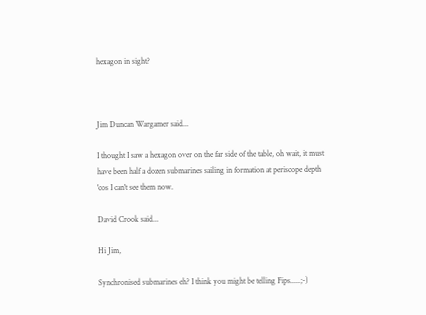hexagon in sight?



Jim Duncan Wargamer said...

I thought I saw a hexagon over on the far side of the table, oh wait, it must have been half a dozen submarines sailing in formation at periscope depth 'cos I can't see them now.

David Crook said...

Hi Jim,

Synchronised submarines eh? I think you might be telling Fips.....;-)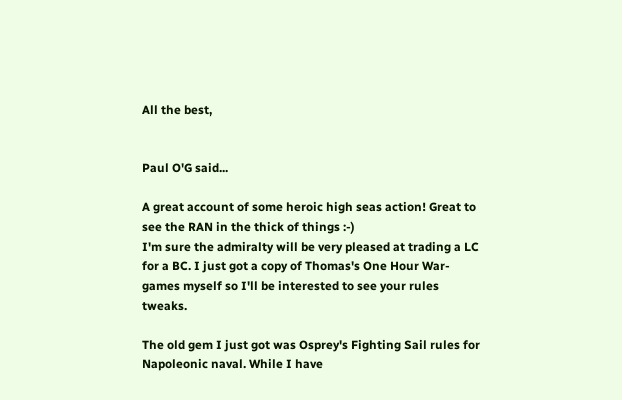All the best,


Paul O'G said...

A great account of some heroic high seas action! Great to see the RAN in the thick of things :-)
I'm sure the admiralty will be very pleased at trading a LC for a BC. I just got a copy of Thomas's One Hour War-games myself so I'll be interested to see your rules tweaks.

The old gem I just got was Osprey's Fighting Sail rules for Napoleonic naval. While I have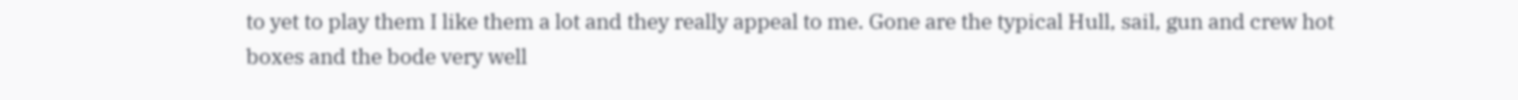to yet to play them I like them a lot and they really appeal to me. Gone are the typical Hull, sail, gun and crew hot boxes and the bode very well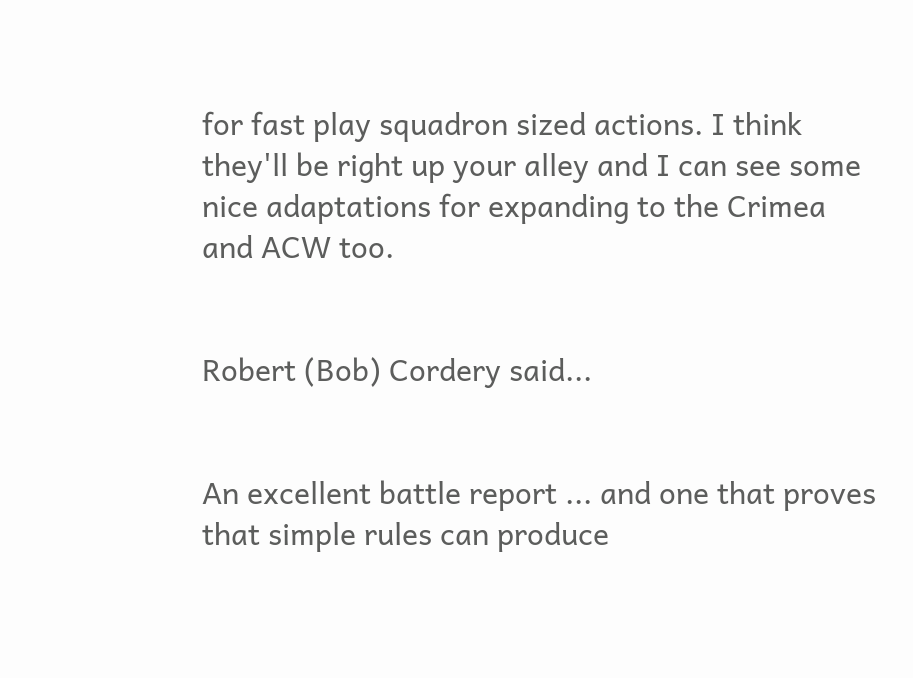for fast play squadron sized actions. I think they'll be right up your alley and I can see some nice adaptations for expanding to the Crimea and ACW too.


Robert (Bob) Cordery said...


An excellent battle report ... and one that proves that simple rules can produce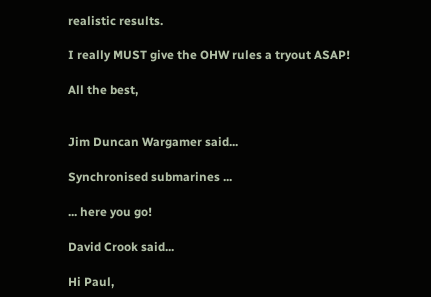realistic results.

I really MUST give the OHW rules a tryout ASAP!

All the best,


Jim Duncan Wargamer said...

Synchronised submarines ...

... here you go!

David Crook said...

Hi Paul,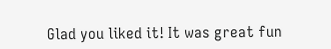Glad you liked it! It was great fun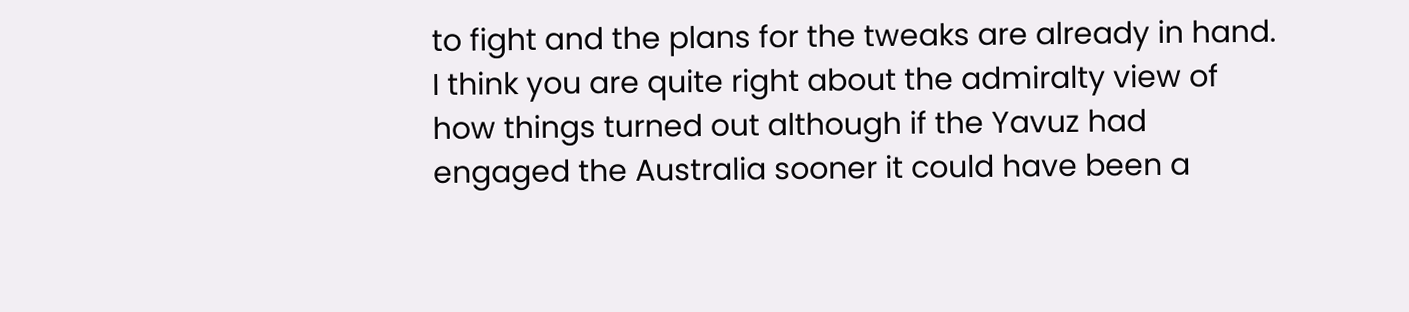to fight and the plans for the tweaks are already in hand. I think you are quite right about the admiralty view of how things turned out although if the Yavuz had engaged the Australia sooner it could have been a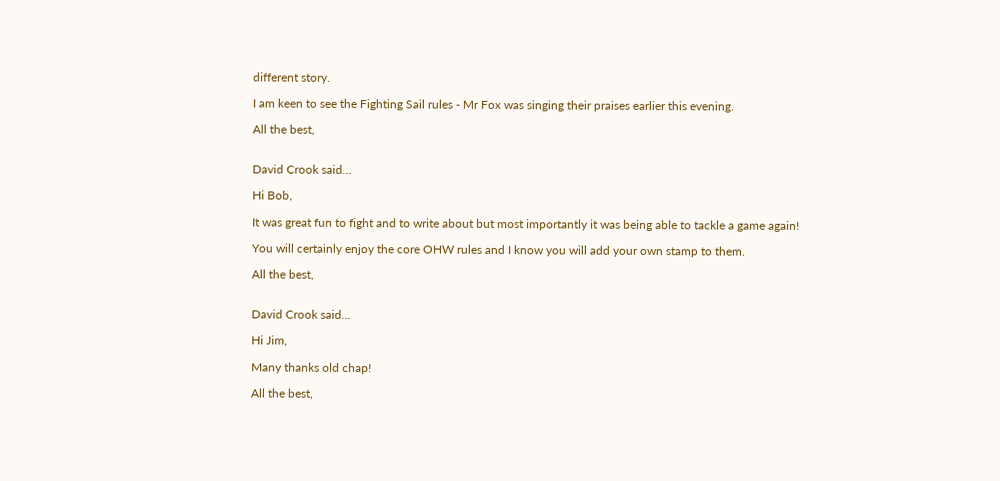different story.

I am keen to see the Fighting Sail rules - Mr Fox was singing their praises earlier this evening.

All the best,


David Crook said...

Hi Bob,

It was great fun to fight and to write about but most importantly it was being able to tackle a game again!

You will certainly enjoy the core OHW rules and I know you will add your own stamp to them.

All the best,


David Crook said...

Hi Jim,

Many thanks old chap!

All the best,